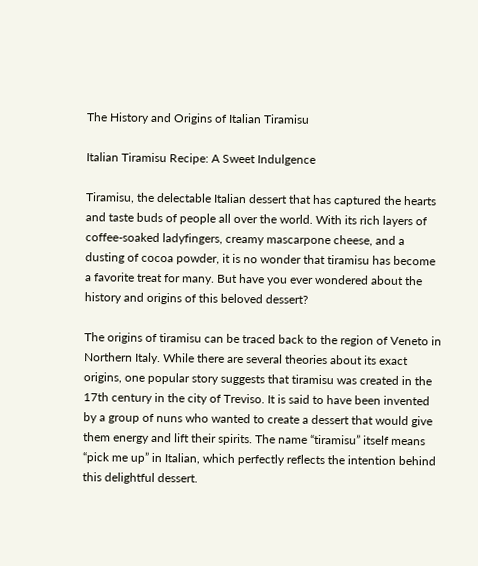The History and Origins of Italian Tiramisu

Italian Tiramisu Recipe: A Sweet Indulgence

Tiramisu, the delectable Italian dessert that has captured the hearts and taste buds of people all over the world. With its rich layers of coffee-soaked ladyfingers, creamy mascarpone cheese, and a dusting of cocoa powder, it is no wonder that tiramisu has become a favorite treat for many. But have you ever wondered about the history and origins of this beloved dessert?

The origins of tiramisu can be traced back to the region of Veneto in Northern Italy. While there are several theories about its exact origins, one popular story suggests that tiramisu was created in the 17th century in the city of Treviso. It is said to have been invented by a group of nuns who wanted to create a dessert that would give them energy and lift their spirits. The name “tiramisu” itself means “pick me up” in Italian, which perfectly reflects the intention behind this delightful dessert.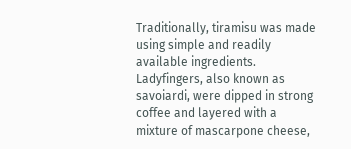Traditionally, tiramisu was made using simple and readily available ingredients. Ladyfingers, also known as savoiardi, were dipped in strong coffee and layered with a mixture of mascarpone cheese,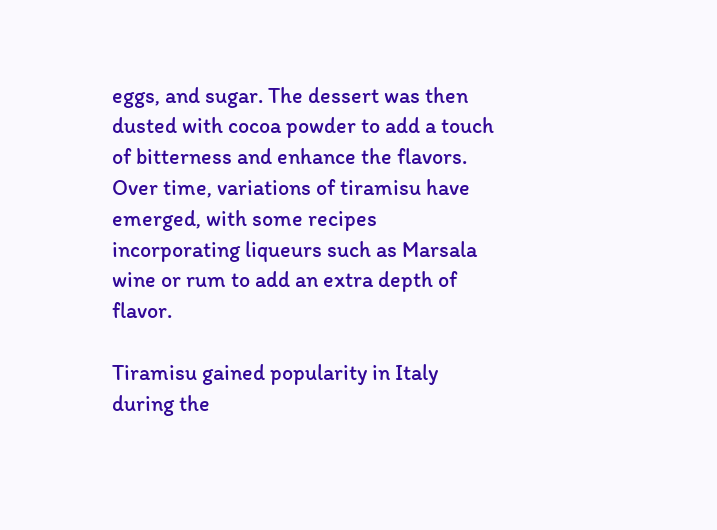eggs, and sugar. The dessert was then dusted with cocoa powder to add a touch of bitterness and enhance the flavors. Over time, variations of tiramisu have emerged, with some recipes incorporating liqueurs such as Marsala wine or rum to add an extra depth of flavor.

Tiramisu gained popularity in Italy during the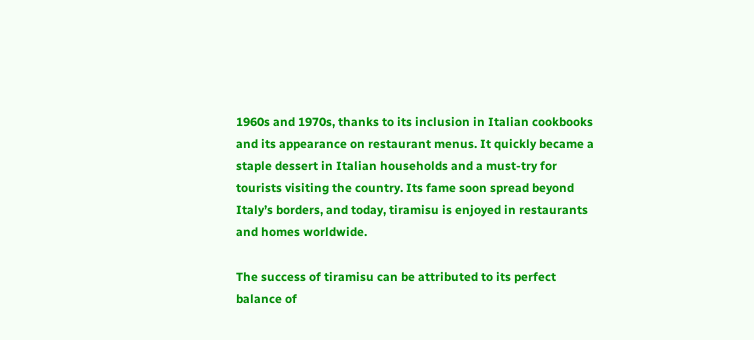1960s and 1970s, thanks to its inclusion in Italian cookbooks and its appearance on restaurant menus. It quickly became a staple dessert in Italian households and a must-try for tourists visiting the country. Its fame soon spread beyond Italy’s borders, and today, tiramisu is enjoyed in restaurants and homes worldwide.

The success of tiramisu can be attributed to its perfect balance of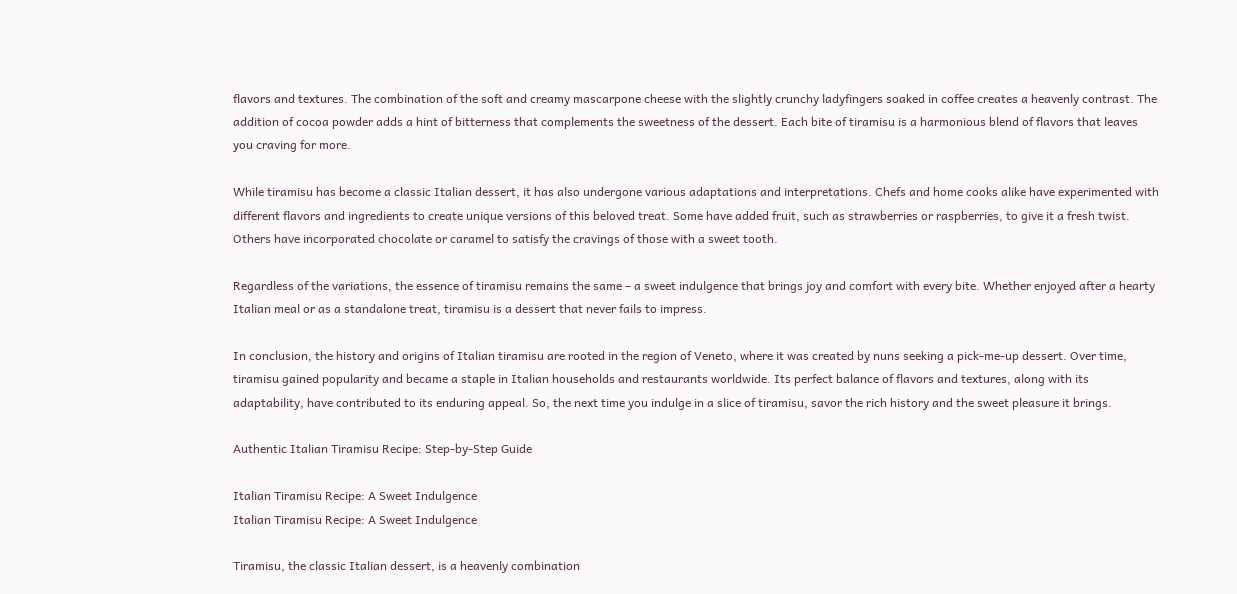flavors and textures. The combination of the soft and creamy mascarpone cheese with the slightly crunchy ladyfingers soaked in coffee creates a heavenly contrast. The addition of cocoa powder adds a hint of bitterness that complements the sweetness of the dessert. Each bite of tiramisu is a harmonious blend of flavors that leaves you craving for more.

While tiramisu has become a classic Italian dessert, it has also undergone various adaptations and interpretations. Chefs and home cooks alike have experimented with different flavors and ingredients to create unique versions of this beloved treat. Some have added fruit, such as strawberries or raspberries, to give it a fresh twist. Others have incorporated chocolate or caramel to satisfy the cravings of those with a sweet tooth.

Regardless of the variations, the essence of tiramisu remains the same – a sweet indulgence that brings joy and comfort with every bite. Whether enjoyed after a hearty Italian meal or as a standalone treat, tiramisu is a dessert that never fails to impress.

In conclusion, the history and origins of Italian tiramisu are rooted in the region of Veneto, where it was created by nuns seeking a pick-me-up dessert. Over time, tiramisu gained popularity and became a staple in Italian households and restaurants worldwide. Its perfect balance of flavors and textures, along with its adaptability, have contributed to its enduring appeal. So, the next time you indulge in a slice of tiramisu, savor the rich history and the sweet pleasure it brings.

Authentic Italian Tiramisu Recipe: Step-by-Step Guide

Italian Tiramisu Recipe: A Sweet Indulgence
Italian Tiramisu Recipe: A Sweet Indulgence

Tiramisu, the classic Italian dessert, is a heavenly combination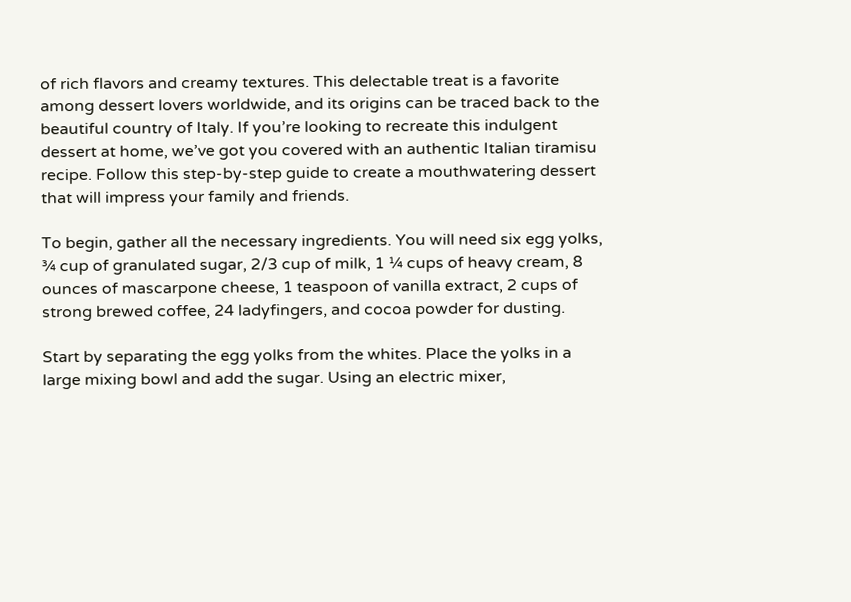of rich flavors and creamy textures. This delectable treat is a favorite among dessert lovers worldwide, and its origins can be traced back to the beautiful country of Italy. If you’re looking to recreate this indulgent dessert at home, we’ve got you covered with an authentic Italian tiramisu recipe. Follow this step-by-step guide to create a mouthwatering dessert that will impress your family and friends.

To begin, gather all the necessary ingredients. You will need six egg yolks, ¾ cup of granulated sugar, 2/3 cup of milk, 1 ¼ cups of heavy cream, 8 ounces of mascarpone cheese, 1 teaspoon of vanilla extract, 2 cups of strong brewed coffee, 24 ladyfingers, and cocoa powder for dusting.

Start by separating the egg yolks from the whites. Place the yolks in a large mixing bowl and add the sugar. Using an electric mixer,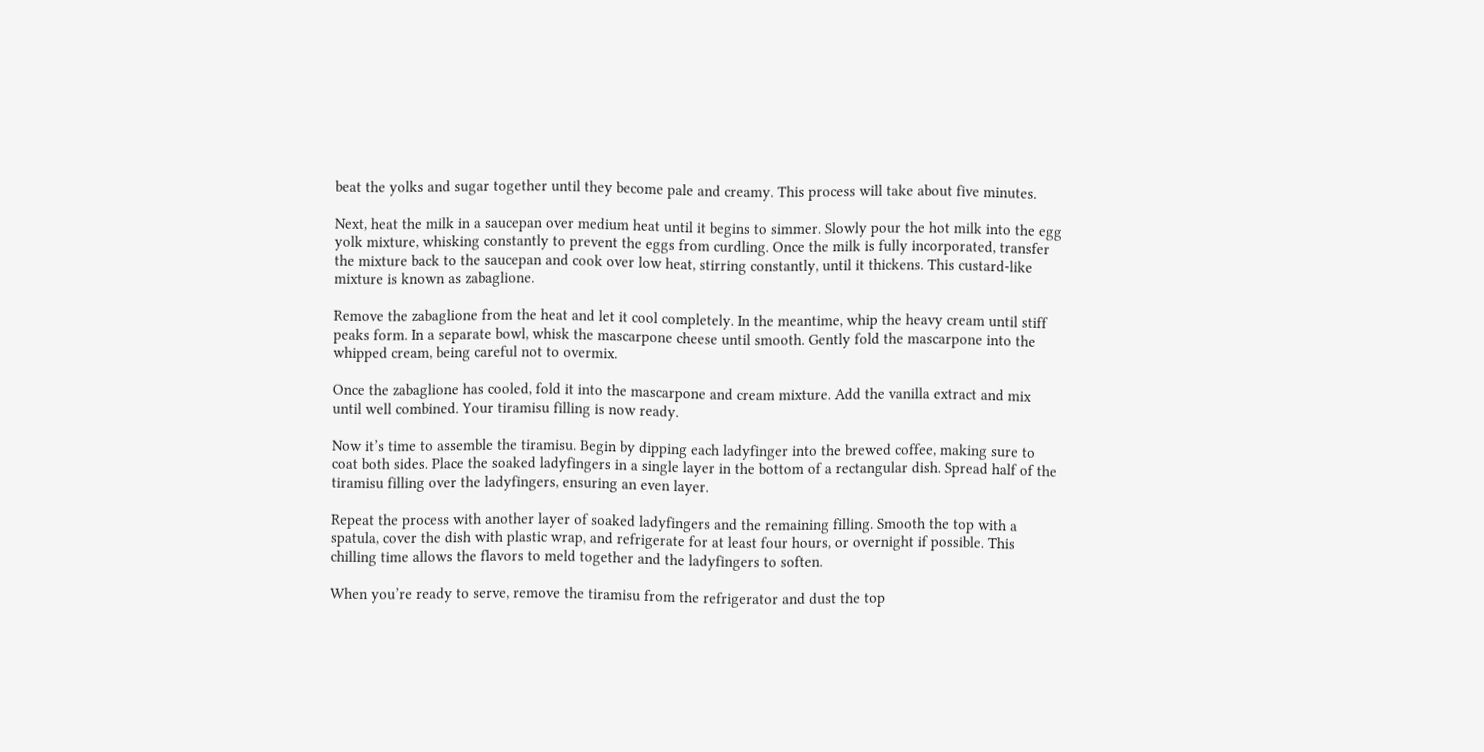beat the yolks and sugar together until they become pale and creamy. This process will take about five minutes.

Next, heat the milk in a saucepan over medium heat until it begins to simmer. Slowly pour the hot milk into the egg yolk mixture, whisking constantly to prevent the eggs from curdling. Once the milk is fully incorporated, transfer the mixture back to the saucepan and cook over low heat, stirring constantly, until it thickens. This custard-like mixture is known as zabaglione.

Remove the zabaglione from the heat and let it cool completely. In the meantime, whip the heavy cream until stiff peaks form. In a separate bowl, whisk the mascarpone cheese until smooth. Gently fold the mascarpone into the whipped cream, being careful not to overmix.

Once the zabaglione has cooled, fold it into the mascarpone and cream mixture. Add the vanilla extract and mix until well combined. Your tiramisu filling is now ready.

Now it’s time to assemble the tiramisu. Begin by dipping each ladyfinger into the brewed coffee, making sure to coat both sides. Place the soaked ladyfingers in a single layer in the bottom of a rectangular dish. Spread half of the tiramisu filling over the ladyfingers, ensuring an even layer.

Repeat the process with another layer of soaked ladyfingers and the remaining filling. Smooth the top with a spatula, cover the dish with plastic wrap, and refrigerate for at least four hours, or overnight if possible. This chilling time allows the flavors to meld together and the ladyfingers to soften.

When you’re ready to serve, remove the tiramisu from the refrigerator and dust the top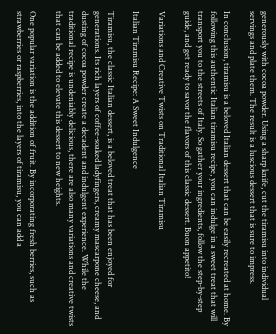generously with cocoa powder. Using a sharp knife, cut the tiramisu into individual servings and plate them. The result is a luscious dessert that is sure to impress.

In conclusion, tiramisu is a beloved Italian dessert that can be easily recreated at home. By following this authentic Italian tiramisu recipe, you can indulge in a sweet treat that will transport you to the streets of Italy. So gather your ingredients, follow the step-by-step guide, and get ready to savor the flavors of this classic dessert. Buon appetito!

Variations and Creative Twists on Traditional Italian Tiramisu

Italian Tiramisu Recipe: A Sweet Indulgence

Tiramisu, the classic Italian dessert, is a beloved treat that has been enjoyed for generations. Its rich layers of coffee-soaked ladyfingers, creamy mascarpone cheese, and dusting of cocoa powder create a decadent and indulgent experience. While the traditional recipe is undeniably delicious, there are also many variations and creative twists that can be added to elevate this dessert to new heights.

One popular variation is the addition of fruit. By incorporating fresh berries, such as strawberries or raspberries, into the layers of tiramisu, you can add a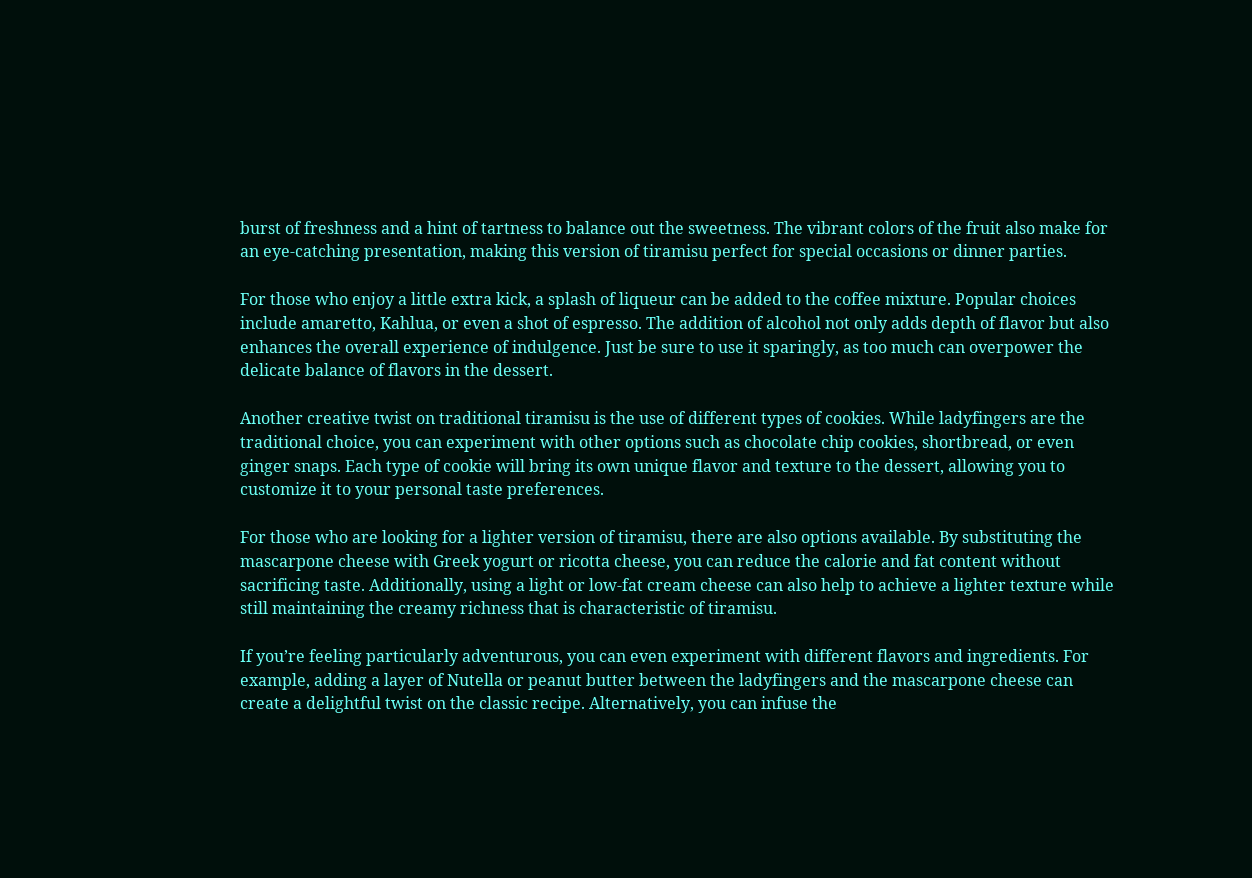burst of freshness and a hint of tartness to balance out the sweetness. The vibrant colors of the fruit also make for an eye-catching presentation, making this version of tiramisu perfect for special occasions or dinner parties.

For those who enjoy a little extra kick, a splash of liqueur can be added to the coffee mixture. Popular choices include amaretto, Kahlua, or even a shot of espresso. The addition of alcohol not only adds depth of flavor but also enhances the overall experience of indulgence. Just be sure to use it sparingly, as too much can overpower the delicate balance of flavors in the dessert.

Another creative twist on traditional tiramisu is the use of different types of cookies. While ladyfingers are the traditional choice, you can experiment with other options such as chocolate chip cookies, shortbread, or even ginger snaps. Each type of cookie will bring its own unique flavor and texture to the dessert, allowing you to customize it to your personal taste preferences.

For those who are looking for a lighter version of tiramisu, there are also options available. By substituting the mascarpone cheese with Greek yogurt or ricotta cheese, you can reduce the calorie and fat content without sacrificing taste. Additionally, using a light or low-fat cream cheese can also help to achieve a lighter texture while still maintaining the creamy richness that is characteristic of tiramisu.

If you’re feeling particularly adventurous, you can even experiment with different flavors and ingredients. For example, adding a layer of Nutella or peanut butter between the ladyfingers and the mascarpone cheese can create a delightful twist on the classic recipe. Alternatively, you can infuse the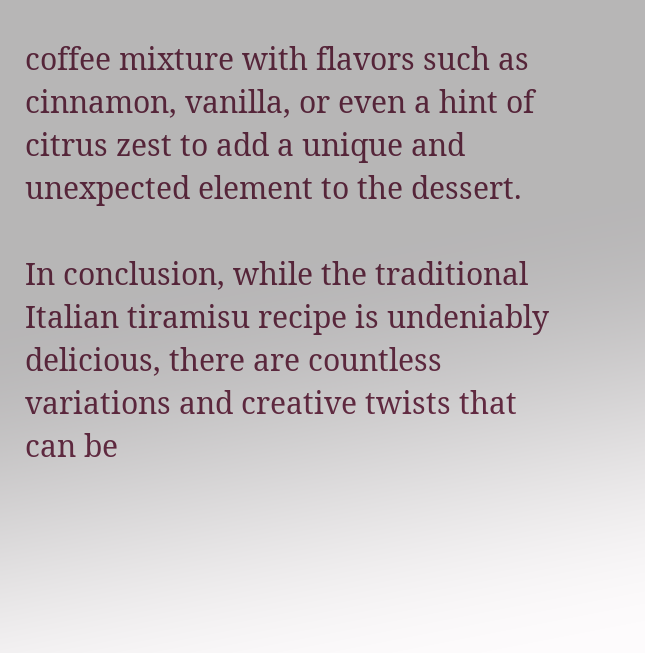coffee mixture with flavors such as cinnamon, vanilla, or even a hint of citrus zest to add a unique and unexpected element to the dessert.

In conclusion, while the traditional Italian tiramisu recipe is undeniably delicious, there are countless variations and creative twists that can be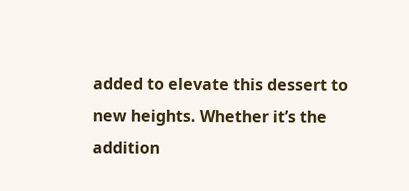added to elevate this dessert to new heights. Whether it’s the addition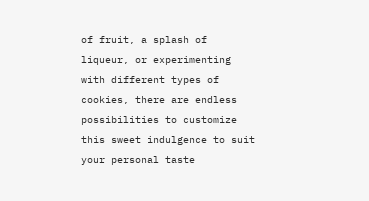of fruit, a splash of liqueur, or experimenting with different types of cookies, there are endless possibilities to customize this sweet indulgence to suit your personal taste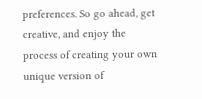preferences. So go ahead, get creative, and enjoy the process of creating your own unique version of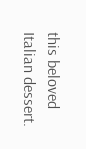this beloved Italian dessert.